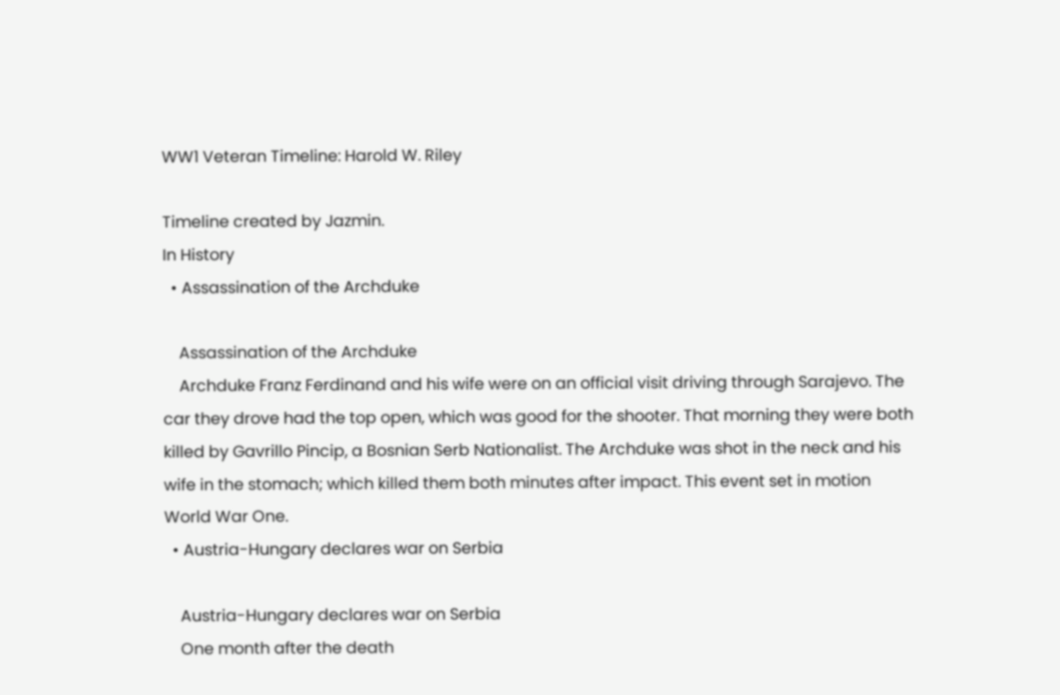WW1 Veteran Timeline: Harold W. Riley

Timeline created by Jazmin.
In History
  • Assassination of the Archduke

    Assassination of the Archduke
    Archduke Franz Ferdinand and his wife were on an official visit driving through Sarajevo. The car they drove had the top open, which was good for the shooter. That morning they were both killed by Gavrillo Pincip, a Bosnian Serb Nationalist. The Archduke was shot in the neck and his wife in the stomach; which killed them both minutes after impact. This event set in motion World War One.
  • Austria-Hungary declares war on Serbia

    Austria-Hungary declares war on Serbia
    One month after the death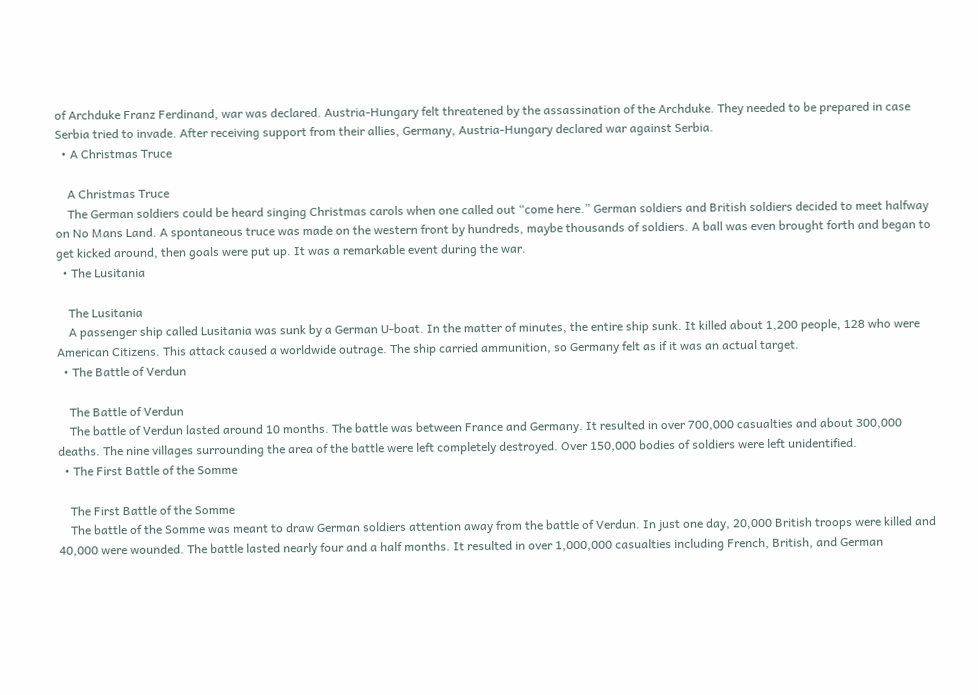of Archduke Franz Ferdinand, war was declared. Austria-Hungary felt threatened by the assassination of the Archduke. They needed to be prepared in case Serbia tried to invade. After receiving support from their allies, Germany, Austria-Hungary declared war against Serbia.
  • A Christmas Truce

    A Christmas Truce
    The German soldiers could be heard singing Christmas carols when one called out “come here.” German soldiers and British soldiers decided to meet halfway on No Mans Land. A spontaneous truce was made on the western front by hundreds, maybe thousands of soldiers. A ball was even brought forth and began to get kicked around, then goals were put up. It was a remarkable event during the war.
  • The Lusitania

    The Lusitania
    A passenger ship called Lusitania was sunk by a German U-boat. In the matter of minutes, the entire ship sunk. It killed about 1,200 people, 128 who were American Citizens. This attack caused a worldwide outrage. The ship carried ammunition, so Germany felt as if it was an actual target.
  • The Battle of Verdun

    The Battle of Verdun
    The battle of Verdun lasted around 10 months. The battle was between France and Germany. It resulted in over 700,000 casualties and about 300,000 deaths. The nine villages surrounding the area of the battle were left completely destroyed. Over 150,000 bodies of soldiers were left unidentified.
  • The First Battle of the Somme

    The First Battle of the Somme
    The battle of the Somme was meant to draw German soldiers attention away from the battle of Verdun. In just one day, 20,000 British troops were killed and 40,000 were wounded. The battle lasted nearly four and a half months. It resulted in over 1,000,000 casualties including French, British, and German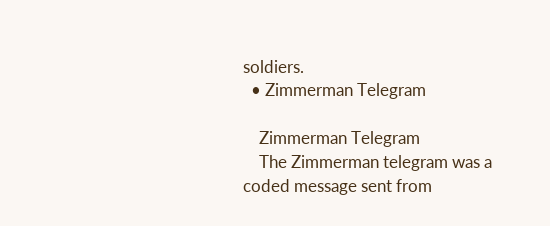soldiers.
  • Zimmerman Telegram

    Zimmerman Telegram
    The Zimmerman telegram was a coded message sent from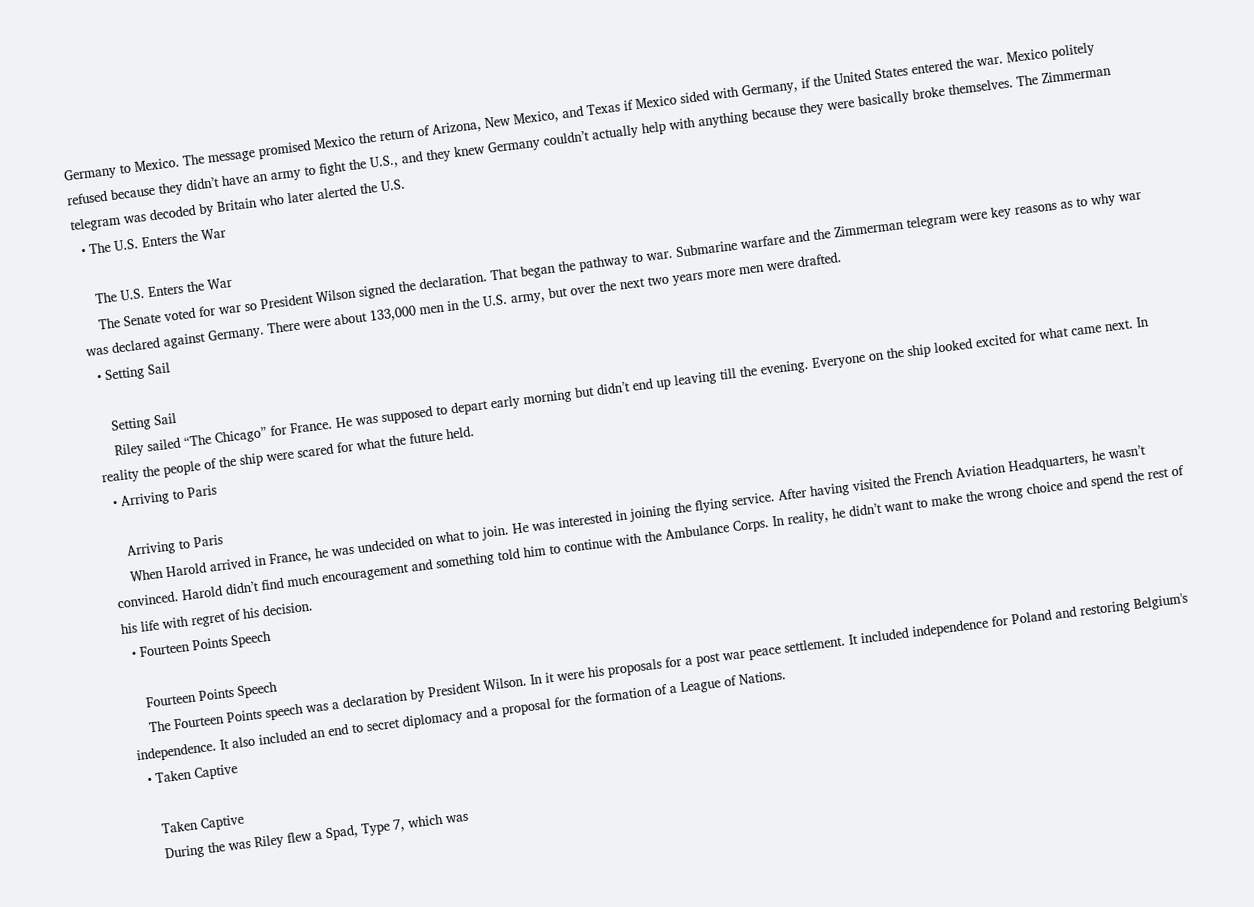Germany to Mexico. The message promised Mexico the return of Arizona, New Mexico, and Texas if Mexico sided with Germany, if the United States entered the war. Mexico politely refused because they didn’t have an army to fight the U.S., and they knew Germany couldn’t actually help with anything because they were basically broke themselves. The Zimmerman telegram was decoded by Britain who later alerted the U.S.
  • The U.S. Enters the War

    The U.S. Enters the War
    The Senate voted for war so President Wilson signed the declaration. That began the pathway to war. Submarine warfare and the Zimmerman telegram were key reasons as to why war was declared against Germany. There were about 133,000 men in the U.S. army, but over the next two years more men were drafted.
  • Setting Sail

    Setting Sail
    Riley sailed “The Chicago” for France. He was supposed to depart early morning but didn’t end up leaving till the evening. Everyone on the ship looked excited for what came next. In reality the people of the ship were scared for what the future held.
  • Arriving to Paris

    Arriving to Paris
    When Harold arrived in France, he was undecided on what to join. He was interested in joining the flying service. After having visited the French Aviation Headquarters, he wasn’t convinced. Harold didn’t find much encouragement and something told him to continue with the Ambulance Corps. In reality, he didn’t want to make the wrong choice and spend the rest of his life with regret of his decision.
  • Fourteen Points Speech

    Fourteen Points Speech
    The Fourteen Points speech was a declaration by President Wilson. In it were his proposals for a post war peace settlement. It included independence for Poland and restoring Belgium's independence. It also included an end to secret diplomacy and a proposal for the formation of a League of Nations.
  • Taken Captive

    Taken Captive
    During the was Riley flew a Spad, Type 7, which was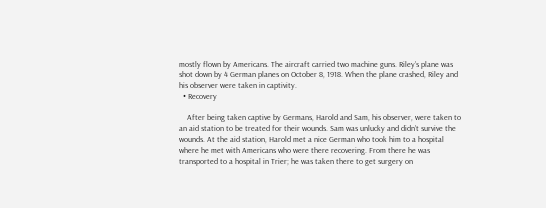mostly flown by Americans. The aircraft carried two machine guns. Riley’s plane was shot down by 4 German planes on October 8, 1918. When the plane crashed, Riley and his observer were taken in captivity.
  • Recovery

    After being taken captive by Germans, Harold and Sam, his observer, were taken to an aid station to be treated for their wounds. Sam was unlucky and didn’t survive the wounds. At the aid station, Harold met a nice German who took him to a hospital where he met with Americans who were there recovering. From there he was transported to a hospital in Trier; he was taken there to get surgery on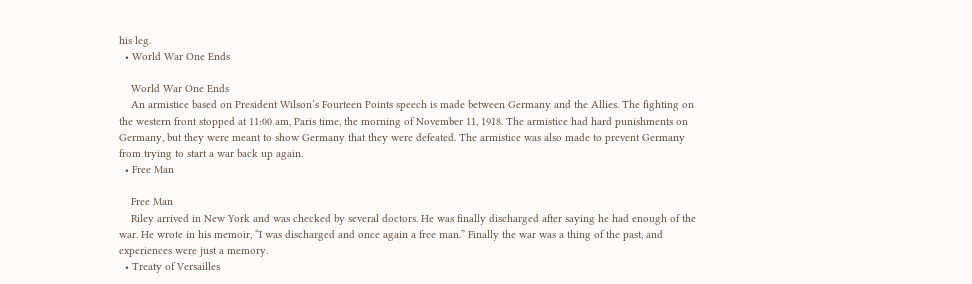his leg.
  • World War One Ends

    World War One Ends
    An armistice based on President Wilson’s Fourteen Points speech is made between Germany and the Allies. The fighting on the western front stopped at 11:00 am, Paris time, the morning of November 11, 1918. The armistice had hard punishments on Germany, but they were meant to show Germany that they were defeated. The armistice was also made to prevent Germany from trying to start a war back up again.
  • Free Man

    Free Man
    Riley arrived in New York and was checked by several doctors. He was finally discharged after saying he had enough of the war. He wrote in his memoir, “I was discharged and once again a free man.” Finally the war was a thing of the past, and experiences were just a memory.
  • Treaty of Versailles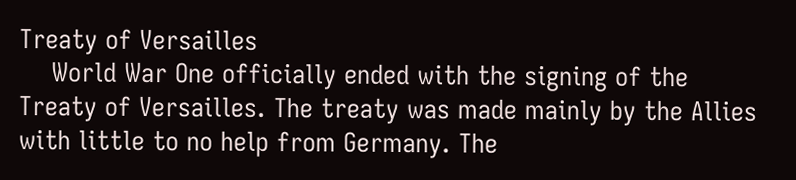Treaty of Versailles
    World War One officially ended with the signing of the Treaty of Versailles. The treaty was made mainly by the Allies with little to no help from Germany. The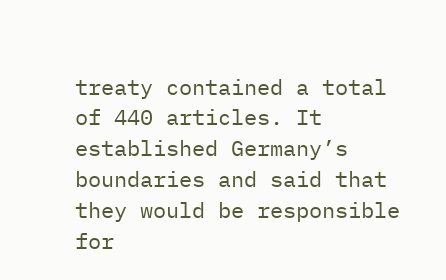treaty contained a total of 440 articles. It established Germany’s boundaries and said that they would be responsible for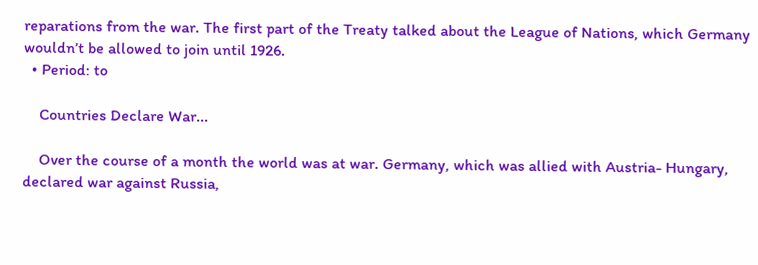reparations from the war. The first part of the Treaty talked about the League of Nations, which Germany wouldn’t be allowed to join until 1926.
  • Period: to

    Countries Declare War...

    Over the course of a month the world was at war. Germany, which was allied with Austria- Hungary, declared war against Russia,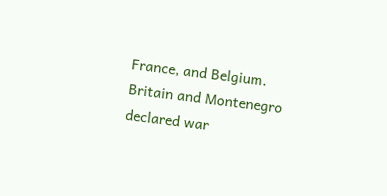France, and Belgium. Britain and Montenegro declared war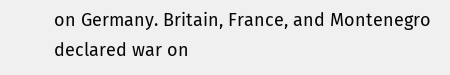on Germany. Britain, France, and Montenegro declared war on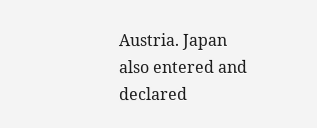Austria. Japan also entered and declared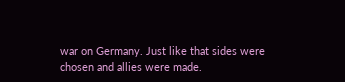war on Germany. Just like that sides were chosen and allies were made.